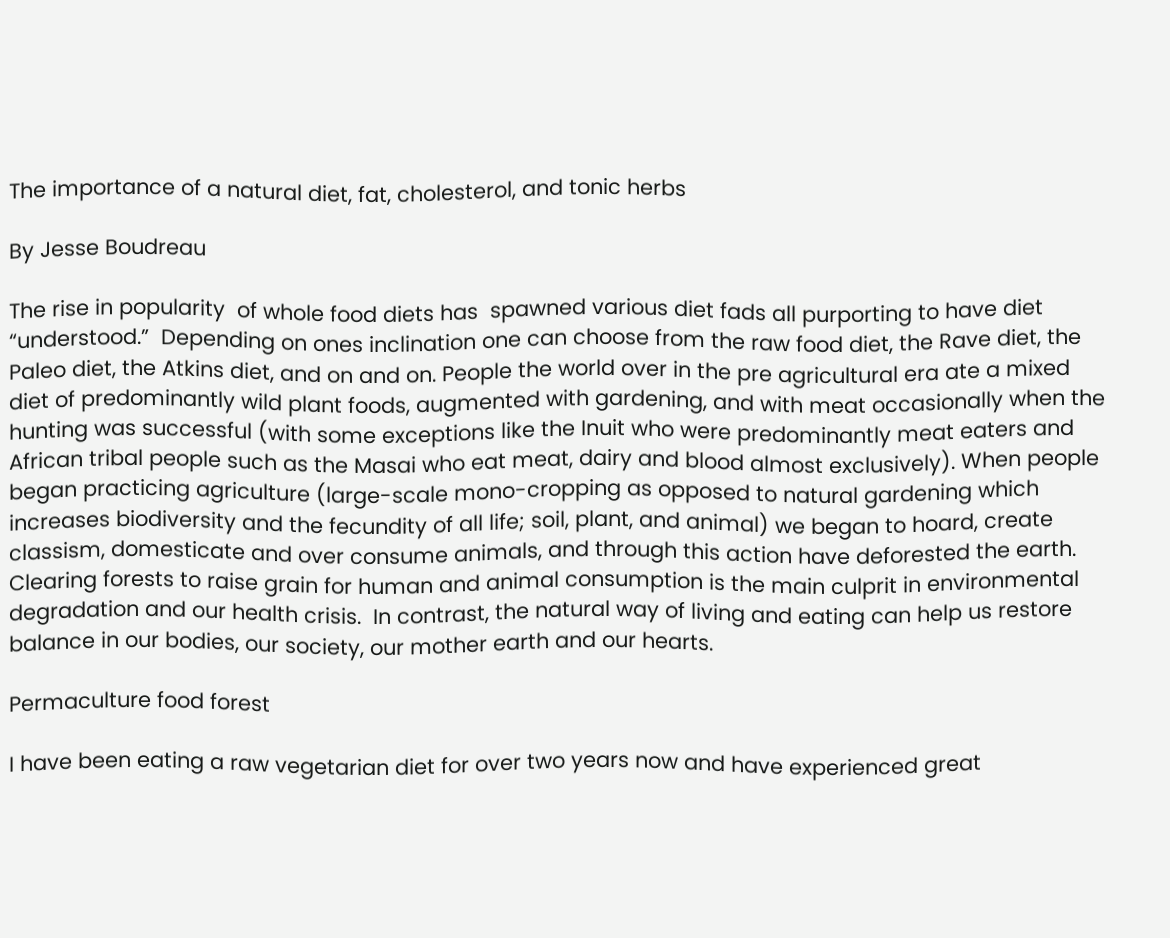The importance of a natural diet, fat, cholesterol, and tonic herbs

By Jesse Boudreau

The rise in popularity  of whole food diets has  spawned various diet fads all purporting to have diet “understood.”  Depending on ones inclination one can choose from the raw food diet, the Rave diet, the Paleo diet, the Atkins diet, and on and on. People the world over in the pre agricultural era ate a mixed diet of predominantly wild plant foods, augmented with gardening, and with meat occasionally when the hunting was successful (with some exceptions like the Inuit who were predominantly meat eaters and African tribal people such as the Masai who eat meat, dairy and blood almost exclusively). When people began practicing agriculture (large-scale mono-cropping as opposed to natural gardening which increases biodiversity and the fecundity of all life; soil, plant, and animal) we began to hoard, create classism, domesticate and over consume animals, and through this action have deforested the earth. Clearing forests to raise grain for human and animal consumption is the main culprit in environmental degradation and our health crisis.  In contrast, the natural way of living and eating can help us restore balance in our bodies, our society, our mother earth and our hearts.

Permaculture food forest

I have been eating a raw vegetarian diet for over two years now and have experienced great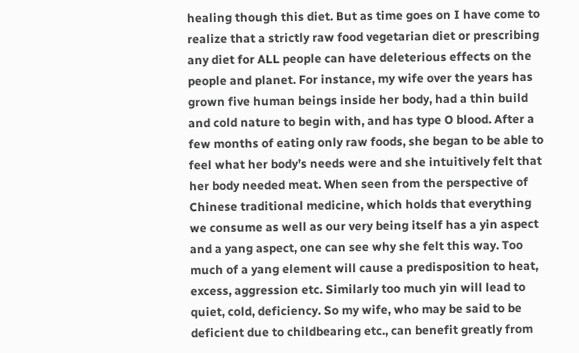healing though this diet. But as time goes on I have come to realize that a strictly raw food vegetarian diet or prescribing any diet for ALL people can have deleterious effects on the people and planet. For instance, my wife over the years has grown five human beings inside her body, had a thin build and cold nature to begin with, and has type O blood. After a few months of eating only raw foods, she began to be able to feel what her body’s needs were and she intuitively felt that her body needed meat. When seen from the perspective of Chinese traditional medicine, which holds that everything we consume as well as our very being itself has a yin aspect and a yang aspect, one can see why she felt this way. Too much of a yang element will cause a predisposition to heat, excess, aggression etc. Similarly too much yin will lead to quiet, cold, deficiency. So my wife, who may be said to be deficient due to childbearing etc., can benefit greatly from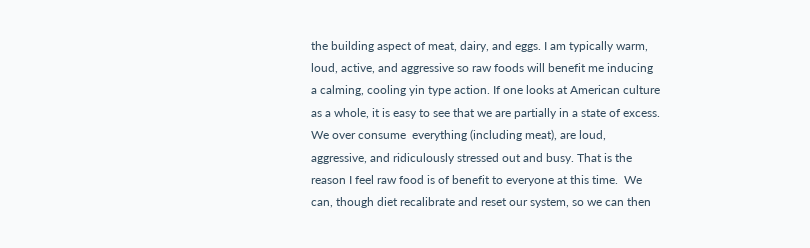the building aspect of meat, dairy, and eggs. I am typically warm, loud, active, and aggressive so raw foods will benefit me inducing a calming, cooling yin type action. If one looks at American culture as a whole, it is easy to see that we are partially in a state of excess. We over consume  everything (including meat), are loud, aggressive, and ridiculously stressed out and busy. That is the reason I feel raw food is of benefit to everyone at this time.  We can, though diet recalibrate and reset our system, so we can then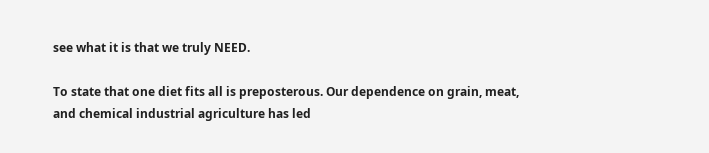see what it is that we truly NEED.

To state that one diet fits all is preposterous. Our dependence on grain, meat, and chemical industrial agriculture has led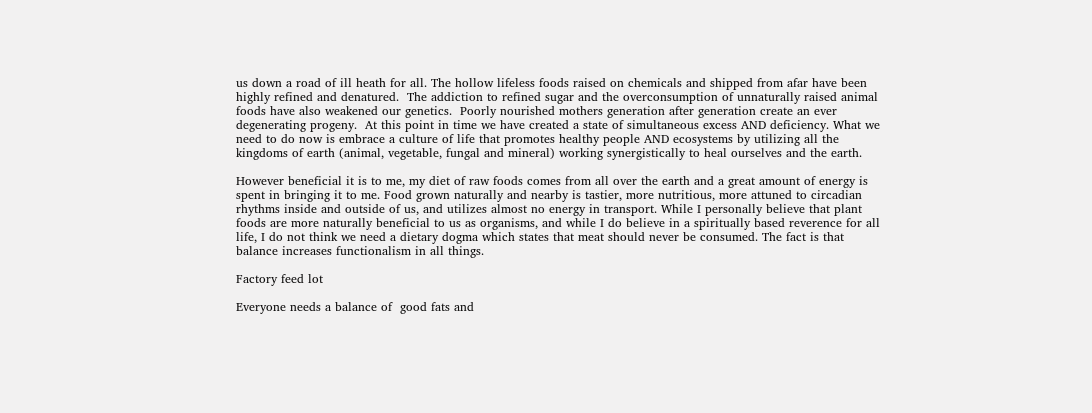us down a road of ill heath for all. The hollow lifeless foods raised on chemicals and shipped from afar have been highly refined and denatured.  The addiction to refined sugar and the overconsumption of unnaturally raised animal foods have also weakened our genetics.  Poorly nourished mothers generation after generation create an ever degenerating progeny.  At this point in time we have created a state of simultaneous excess AND deficiency. What we need to do now is embrace a culture of life that promotes healthy people AND ecosystems by utilizing all the kingdoms of earth (animal, vegetable, fungal and mineral) working synergistically to heal ourselves and the earth.

However beneficial it is to me, my diet of raw foods comes from all over the earth and a great amount of energy is spent in bringing it to me. Food grown naturally and nearby is tastier, more nutritious, more attuned to circadian rhythms inside and outside of us, and utilizes almost no energy in transport. While I personally believe that plant foods are more naturally beneficial to us as organisms, and while I do believe in a spiritually based reverence for all life, I do not think we need a dietary dogma which states that meat should never be consumed. The fact is that  balance increases functionalism in all things.

Factory feed lot

Everyone needs a balance of  good fats and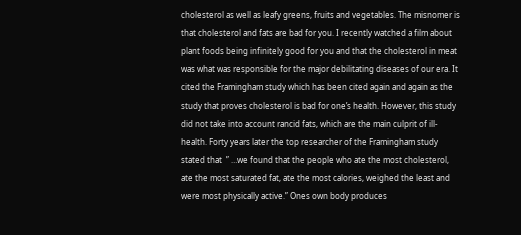cholesterol as well as leafy greens, fruits and vegetables. The misnomer is that cholesterol and fats are bad for you. I recently watched a film about plant foods being infinitely good for you and that the cholesterol in meat was what was responsible for the major debilitating diseases of our era. It cited the Framingham study which has been cited again and again as the study that proves cholesterol is bad for one’s health. However, this study did not take into account rancid fats, which are the main culprit of ill-health. Forty years later the top researcher of the Framingham study stated that  ” …we found that the people who ate the most cholesterol, ate the most saturated fat, ate the most calories, weighed the least and were most physically active.” Ones own body produces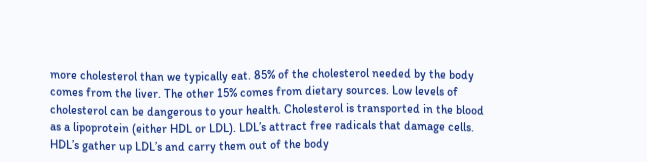more cholesterol than we typically eat. 85% of the cholesterol needed by the body comes from the liver. The other 15% comes from dietary sources. Low levels of cholesterol can be dangerous to your health. Cholesterol is transported in the blood as a lipoprotein (either HDL or LDL). LDL’s attract free radicals that damage cells. HDL’s gather up LDL’s and carry them out of the body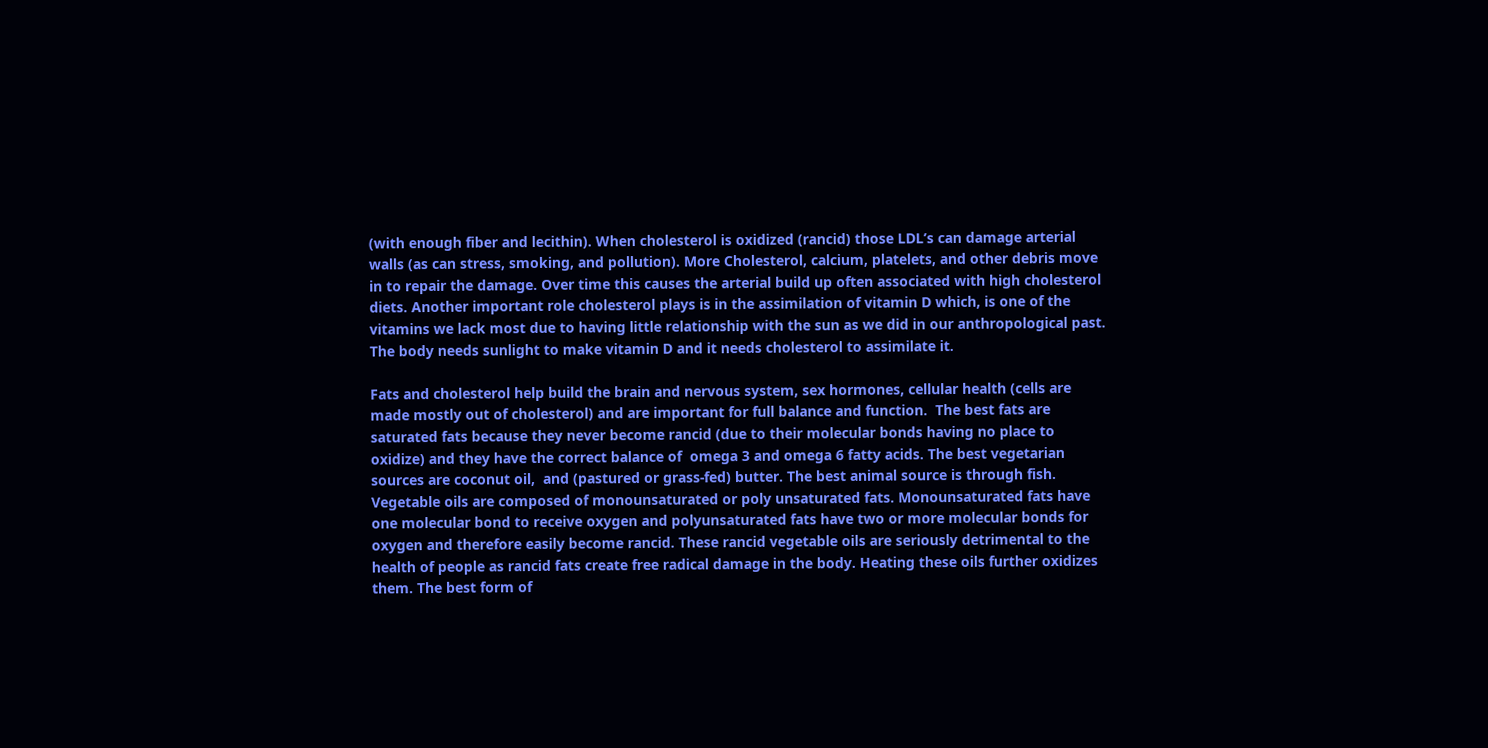(with enough fiber and lecithin). When cholesterol is oxidized (rancid) those LDL’s can damage arterial walls (as can stress, smoking, and pollution). More Cholesterol, calcium, platelets, and other debris move in to repair the damage. Over time this causes the arterial build up often associated with high cholesterol diets. Another important role cholesterol plays is in the assimilation of vitamin D which, is one of the vitamins we lack most due to having little relationship with the sun as we did in our anthropological past. The body needs sunlight to make vitamin D and it needs cholesterol to assimilate it.

Fats and cholesterol help build the brain and nervous system, sex hormones, cellular health (cells are made mostly out of cholesterol) and are important for full balance and function.  The best fats are saturated fats because they never become rancid (due to their molecular bonds having no place to oxidize) and they have the correct balance of  omega 3 and omega 6 fatty acids. The best vegetarian sources are coconut oil,  and (pastured or grass-fed) butter. The best animal source is through fish. Vegetable oils are composed of monounsaturated or poly unsaturated fats. Monounsaturated fats have one molecular bond to receive oxygen and polyunsaturated fats have two or more molecular bonds for oxygen and therefore easily become rancid. These rancid vegetable oils are seriously detrimental to the health of people as rancid fats create free radical damage in the body. Heating these oils further oxidizes them. The best form of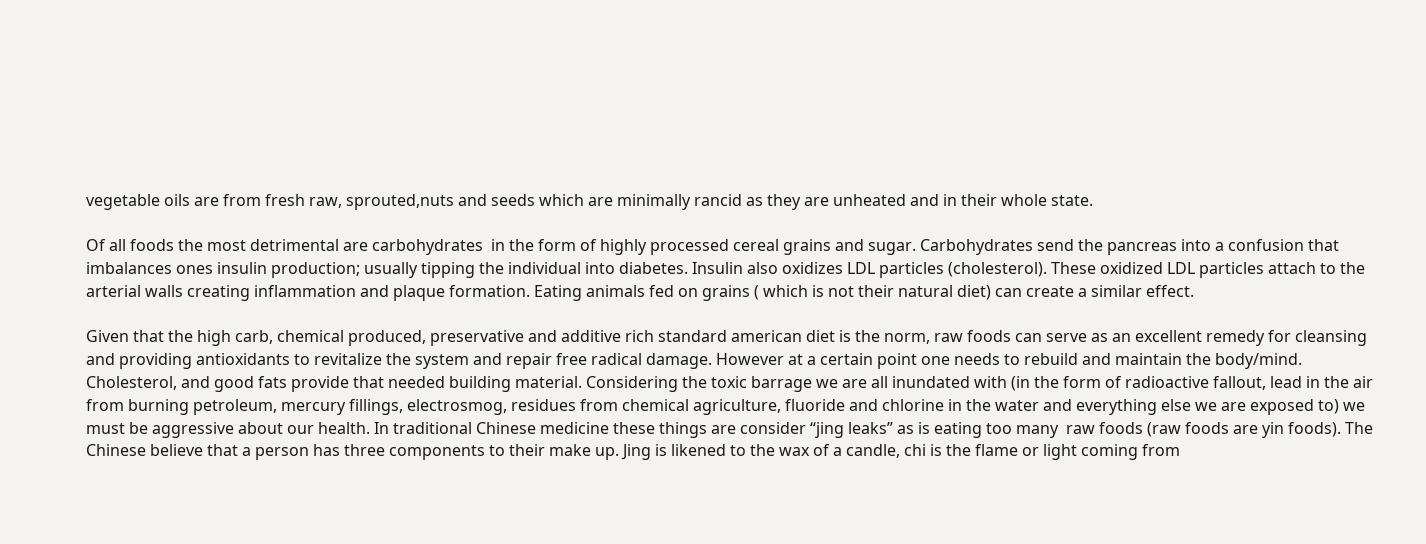vegetable oils are from fresh raw, sprouted,nuts and seeds which are minimally rancid as they are unheated and in their whole state.

Of all foods the most detrimental are carbohydrates  in the form of highly processed cereal grains and sugar. Carbohydrates send the pancreas into a confusion that imbalances ones insulin production; usually tipping the individual into diabetes. Insulin also oxidizes LDL particles (cholesterol). These oxidized LDL particles attach to the arterial walls creating inflammation and plaque formation. Eating animals fed on grains ( which is not their natural diet) can create a similar effect.

Given that the high carb, chemical produced, preservative and additive rich standard american diet is the norm, raw foods can serve as an excellent remedy for cleansing and providing antioxidants to revitalize the system and repair free radical damage. However at a certain point one needs to rebuild and maintain the body/mind. Cholesterol, and good fats provide that needed building material. Considering the toxic barrage we are all inundated with (in the form of radioactive fallout, lead in the air from burning petroleum, mercury fillings, electrosmog, residues from chemical agriculture, fluoride and chlorine in the water and everything else we are exposed to) we must be aggressive about our health. In traditional Chinese medicine these things are consider “jing leaks” as is eating too many  raw foods (raw foods are yin foods). The Chinese believe that a person has three components to their make up. Jing is likened to the wax of a candle, chi is the flame or light coming from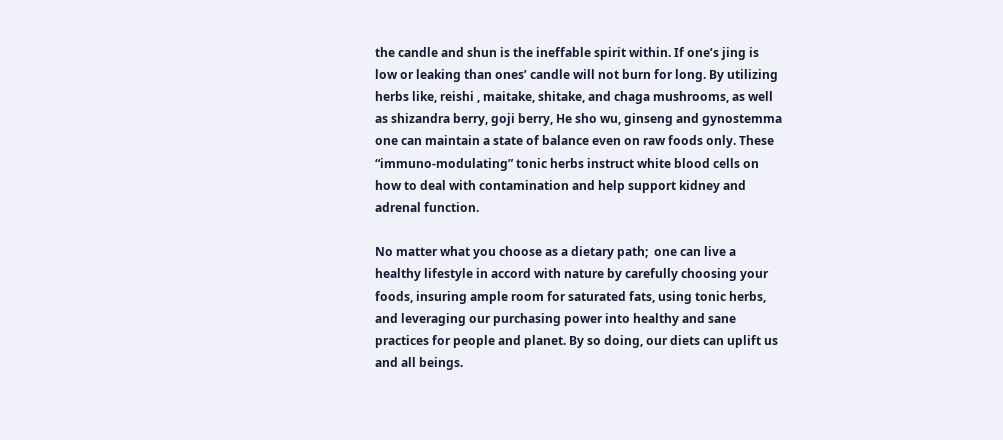the candle and shun is the ineffable spirit within. If one’s jing is low or leaking than ones’ candle will not burn for long. By utilizing herbs like, reishi , maitake, shitake, and chaga mushrooms, as well as shizandra berry, goji berry, He sho wu, ginseng and gynostemma one can maintain a state of balance even on raw foods only. These “immuno-modulating” tonic herbs instruct white blood cells on how to deal with contamination and help support kidney and adrenal function.

No matter what you choose as a dietary path;  one can live a healthy lifestyle in accord with nature by carefully choosing your foods, insuring ample room for saturated fats, using tonic herbs, and leveraging our purchasing power into healthy and sane practices for people and planet. By so doing, our diets can uplift us and all beings.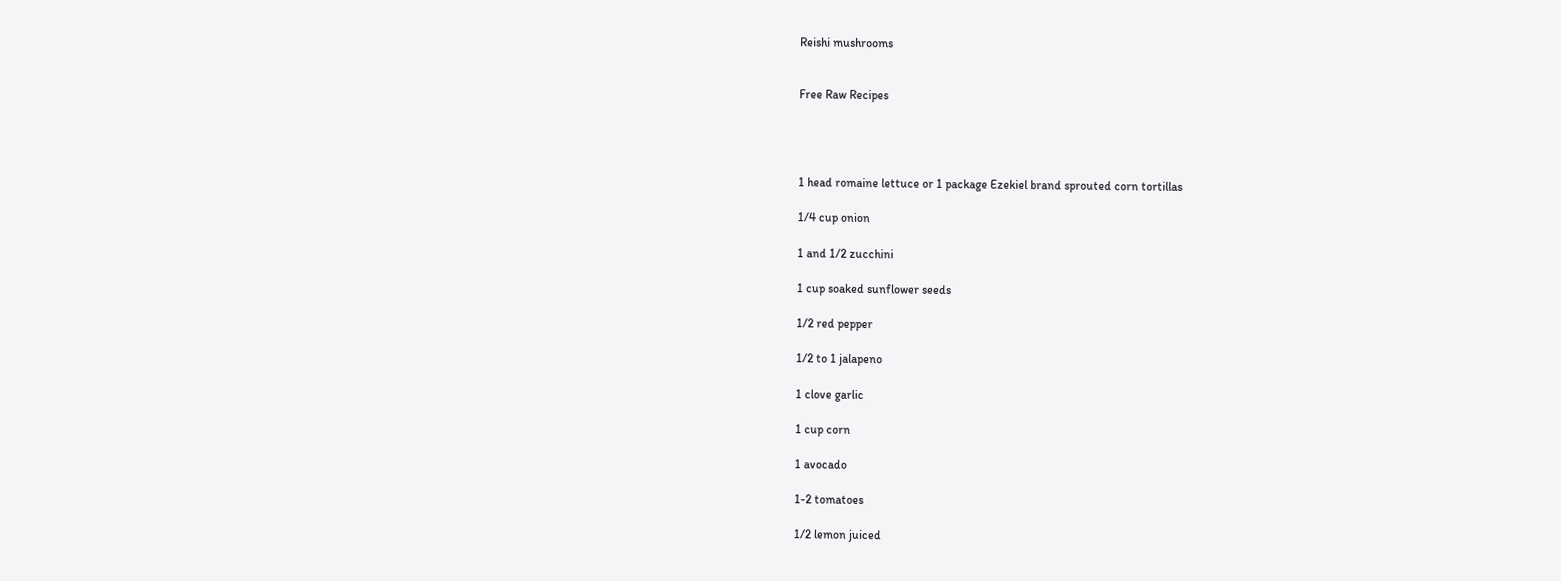Reishi mushrooms


Free Raw Recipes




1 head romaine lettuce or 1 package Ezekiel brand sprouted corn tortillas

1/4 cup onion

1 and 1/2 zucchini

1 cup soaked sunflower seeds

1/2 red pepper

1/2 to 1 jalapeno

1 clove garlic

1 cup corn

1 avocado

1-2 tomatoes

1/2 lemon juiced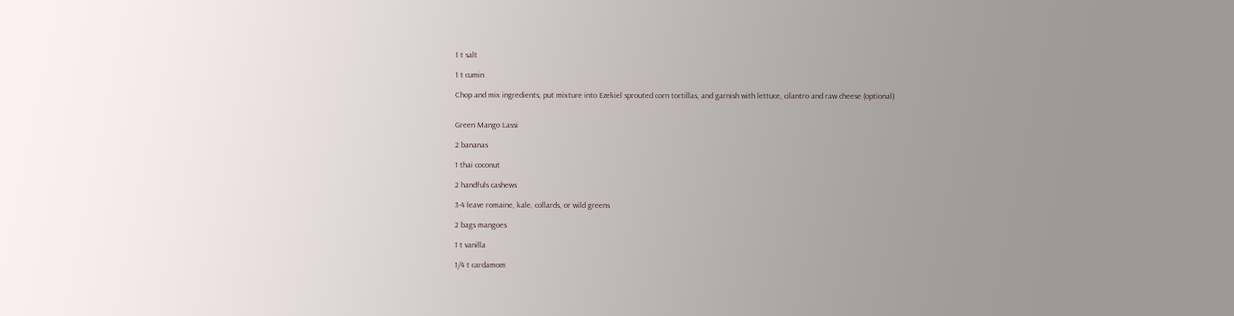1 t salt

1 t cumin

Chop and mix ingredients, put mixture into Ezekiel sprouted corn tortillas, and garnish with lettuce, cilantro and raw cheese (optional)


Green Mango Lassi

2 bananas

1 thai coconut

2 handfuls cashews

3-4 leave romaine, kale, collards, or wild greens

2 bags mangoes

1 t vanilla

1/4 t cardamom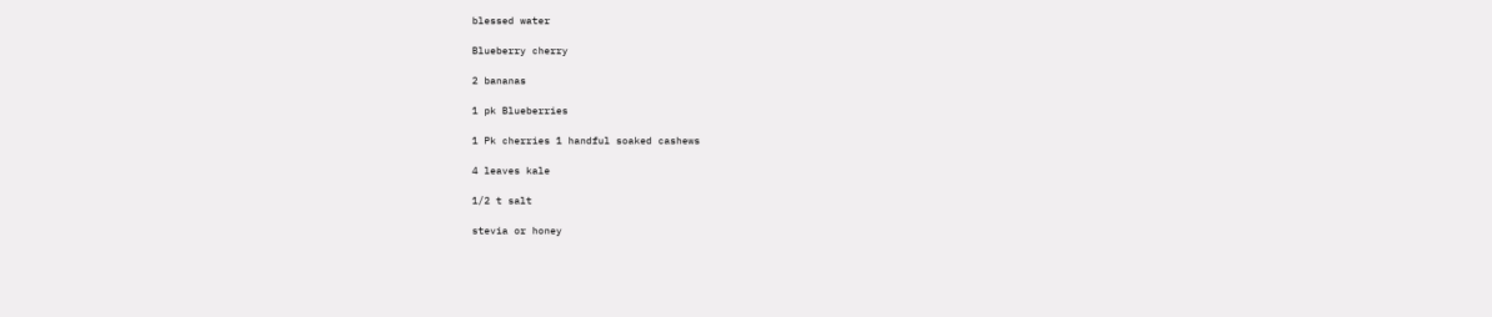blessed water

Blueberry cherry

2 bananas

1 pk Blueberries

1 Pk cherries 1 handful soaked cashews

4 leaves kale

1/2 t salt

stevia or honey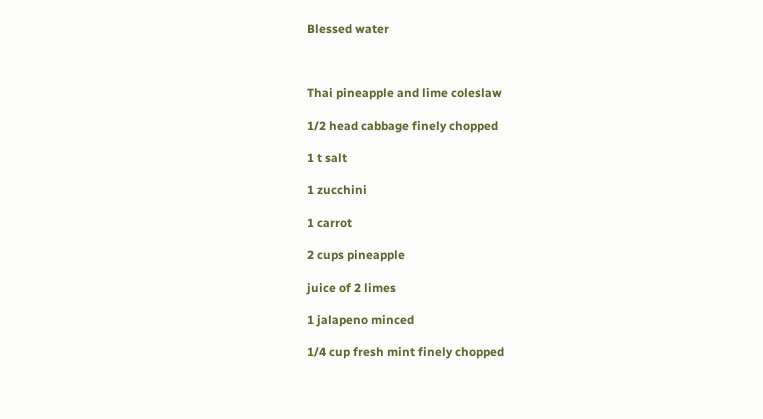Blessed water



Thai pineapple and lime coleslaw

1/2 head cabbage finely chopped

1 t salt

1 zucchini

1 carrot

2 cups pineapple

juice of 2 limes

1 jalapeno minced

1/4 cup fresh mint finely chopped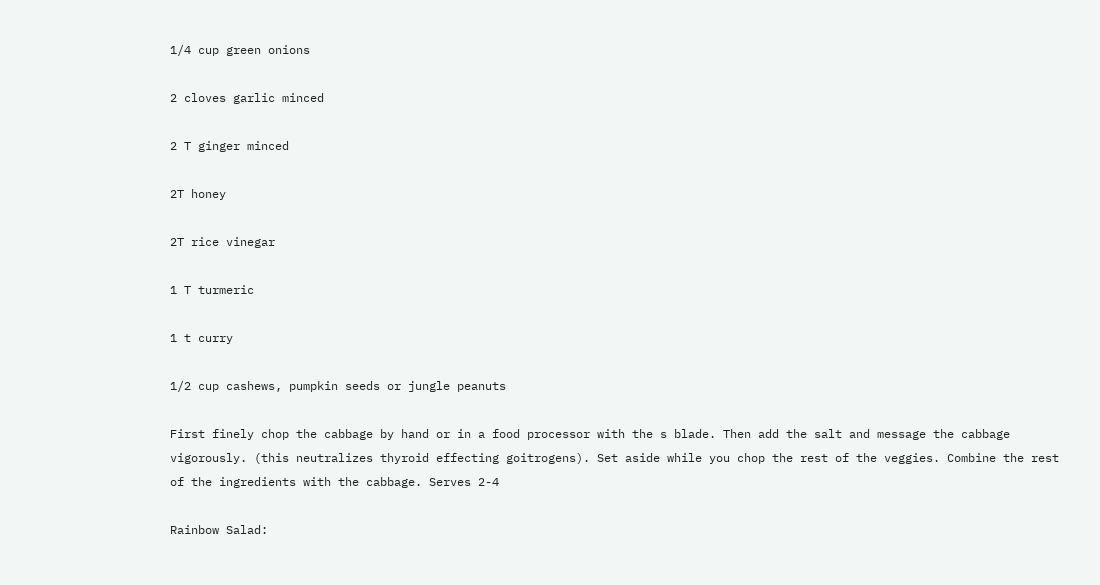1/4 cup green onions

2 cloves garlic minced

2 T ginger minced

2T honey

2T rice vinegar

1 T turmeric

1 t curry

1/2 cup cashews, pumpkin seeds or jungle peanuts

First finely chop the cabbage by hand or in a food processor with the s blade. Then add the salt and message the cabbage vigorously. (this neutralizes thyroid effecting goitrogens). Set aside while you chop the rest of the veggies. Combine the rest of the ingredients with the cabbage. Serves 2-4

Rainbow Salad: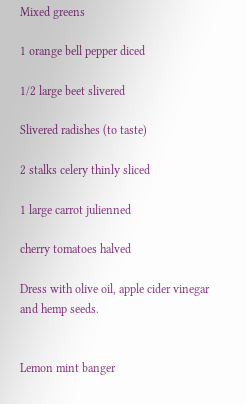Mixed greens

1 orange bell pepper diced

1/2 large beet slivered

Slivered radishes (to taste)

2 stalks celery thinly sliced

1 large carrot julienned

cherry tomatoes halved

Dress with olive oil, apple cider vinegar and hemp seeds.


Lemon mint banger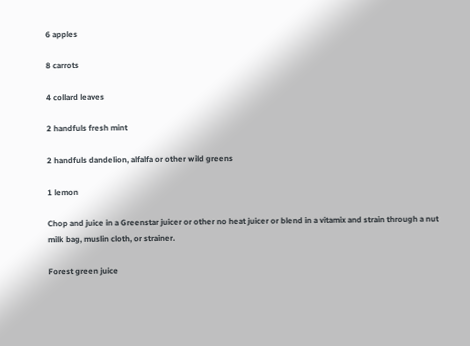6 apples

8 carrots

4 collard leaves

2 handfuls fresh mint

2 handfuls dandelion, alfalfa or other wild greens

1 lemon

Chop and juice in a Greenstar juicer or other no heat juicer or blend in a vitamix and strain through a nut milk bag, muslin cloth, or strainer.

Forest green juice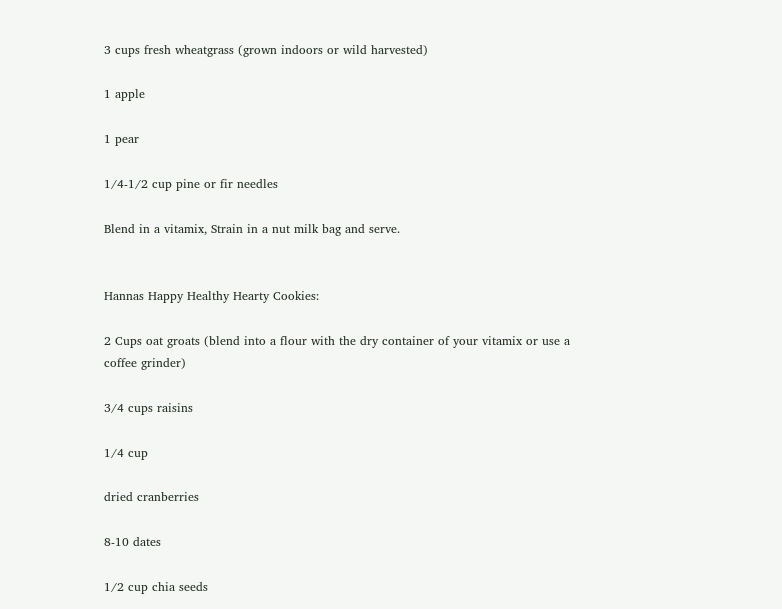3 cups fresh wheatgrass (grown indoors or wild harvested)

1 apple

1 pear

1/4-1/2 cup pine or fir needles

Blend in a vitamix, Strain in a nut milk bag and serve.


Hannas Happy Healthy Hearty Cookies:

2 Cups oat groats (blend into a flour with the dry container of your vitamix or use a coffee grinder)

3/4 cups raisins

1/4 cup

dried cranberries

8-10 dates

1/2 cup chia seeds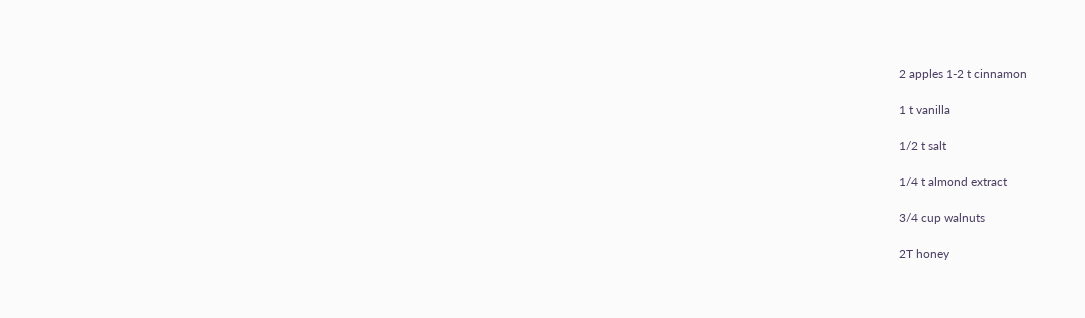2 apples 1-2 t cinnamon

1 t vanilla

1/2 t salt

1/4 t almond extract

3/4 cup walnuts

2T honey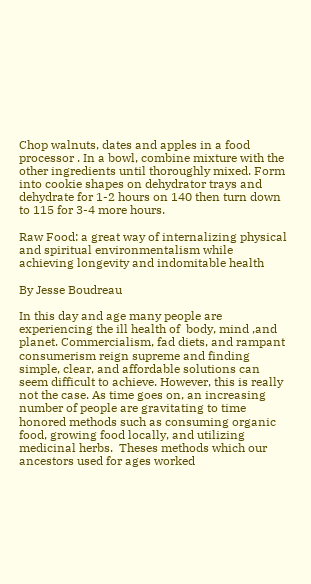Chop walnuts, dates and apples in a food processor . In a bowl, combine mixture with the other ingredients until thoroughly mixed. Form into cookie shapes on dehydrator trays and dehydrate for 1-2 hours on 140 then turn down to 115 for 3-4 more hours.

Raw Food: a great way of internalizing physical and spiritual environmentalism while achieving longevity and indomitable health

By Jesse Boudreau

In this day and age many people are experiencing the ill health of  body, mind ,and  planet. Commercialism, fad diets, and rampant consumerism reign supreme and finding simple, clear, and affordable solutions can seem difficult to achieve. However, this is really not the case. As time goes on, an increasing number of people are gravitating to time honored methods such as consuming organic food, growing food locally, and utilizing medicinal herbs.  Theses methods which our ancestors used for ages worked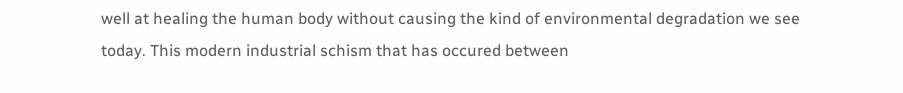well at healing the human body without causing the kind of environmental degradation we see today. This modern industrial schism that has occured between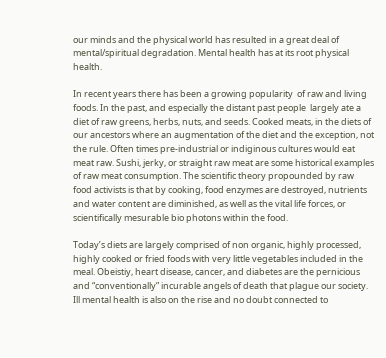our minds and the physical world has resulted in a great deal of mental/spiritual degradation. Mental health has at its root physical health.

In recent years there has been a growing popularity  of raw and living foods. In the past, and especially the distant past people  largely ate a diet of raw greens, herbs, nuts, and seeds. Cooked meats, in the diets of our ancestors where an augmentation of the diet and the exception, not the rule. Often times pre-industrial or indiginous cultures would eat meat raw. Sushi, jerky, or straight raw meat are some historical examples of raw meat consumption. The scientific theory propounded by raw food activists is that by cooking, food enzymes are destroyed, nutrients and water content are diminished, as well as the vital life forces, or scientifically mesurable bio photons within the food.

Today’s diets are largely comprised of non organic, highly processed, highly cooked or fried foods with very little vegetables included in the meal. Obeistiy, heart disease, cancer, and diabetes are the pernicious and “conventionally” incurable angels of death that plague our society. Ill mental health is also on the rise and no doubt connected to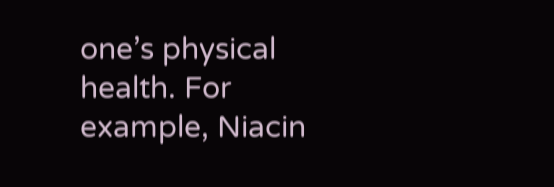one’s physical health. For example, Niacin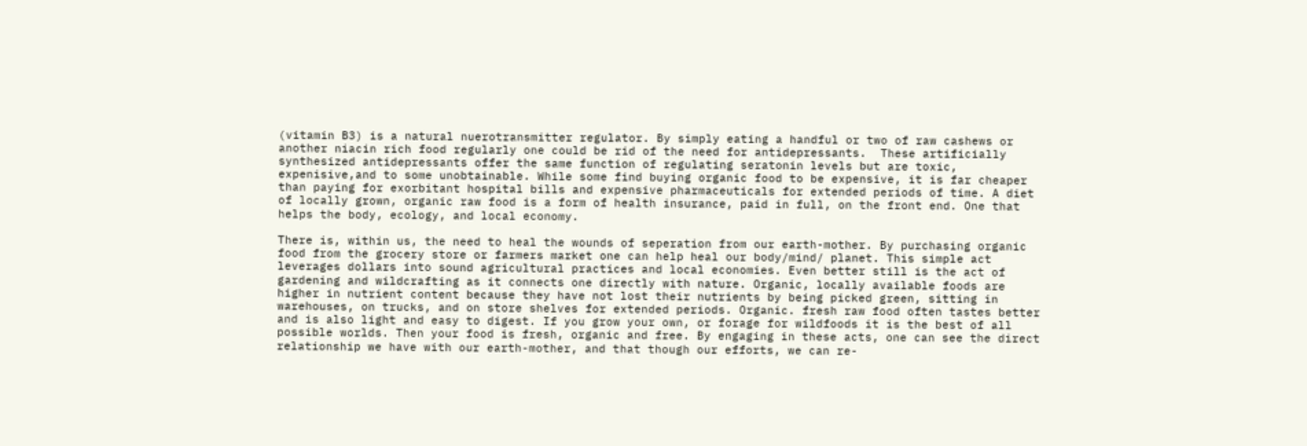(vitamin B3) is a natural nuerotransmitter regulator. By simply eating a handful or two of raw cashews or another niacin rich food regularly one could be rid of the need for antidepressants.  These artificially synthesized antidepressants offer the same function of regulating seratonin levels but are toxic, expenisive,and to some unobtainable. While some find buying organic food to be expensive, it is far cheaper than paying for exorbitant hospital bills and expensive pharmaceuticals for extended periods of time. A diet of locally grown, organic raw food is a form of health insurance, paid in full, on the front end. One that helps the body, ecology, and local economy.

There is, within us, the need to heal the wounds of seperation from our earth-mother. By purchasing organic food from the grocery store or farmers market one can help heal our body/mind/ planet. This simple act leverages dollars into sound agricultural practices and local economies. Even better still is the act of gardening and wildcrafting as it connects one directly with nature. Organic, locally available foods are higher in nutrient content because they have not lost their nutrients by being picked green, sitting in warehouses, on trucks, and on store shelves for extended periods. Organic. fresh raw food often tastes better and is also light and easy to digest. If you grow your own, or forage for wildfoods it is the best of all possible worlds. Then your food is fresh, organic and free. By engaging in these acts, one can see the direct relationship we have with our earth-mother, and that though our efforts, we can re-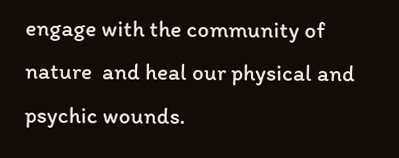engage with the community of nature  and heal our physical and psychic wounds.